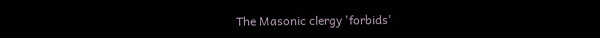The Masonic clergy 'forbids'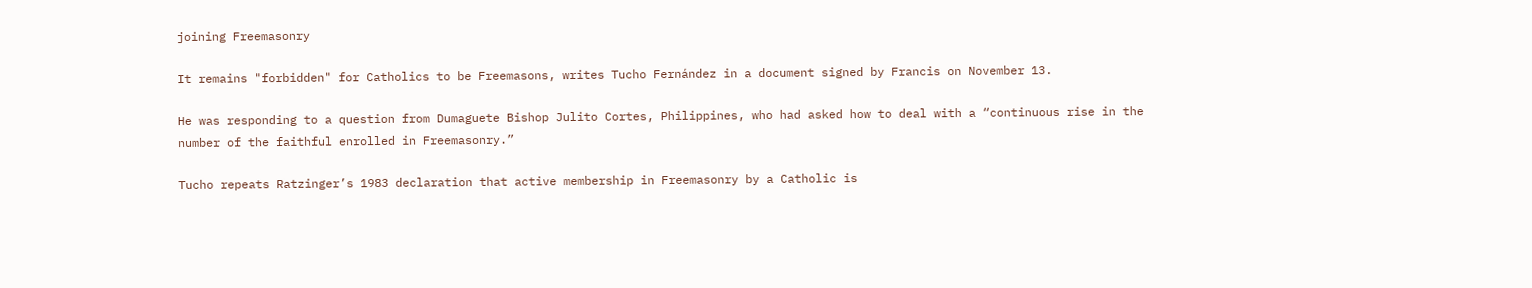joining Freemasonry

It remains "forbidden" for Catholics to be Freemasons, writes Tucho Fernández in a document signed by Francis on November 13.

He was responding to a question from Dumaguete Bishop Julito Cortes, Philippines, who had asked how to deal with a “continuous rise in the number of the faithful enrolled in Freemasonry.”

Tucho repeats Ratzinger’s 1983 declaration that active membership in Freemasonry by a Catholic is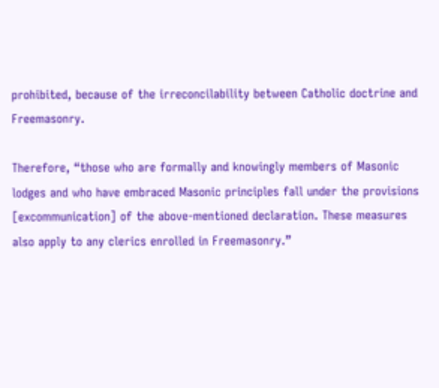prohibited, because of the irreconcilability between Catholic doctrine and Freemasonry.

Therefore, “those who are formally and knowingly members of Masonic lodges and who have embraced Masonic principles fall under the provisions [excommunication] of the above-mentioned declaration. These measures also apply to any clerics enrolled in Freemasonry.”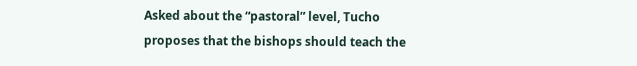Asked about the “pastoral” level, Tucho proposes that the bishops should teach the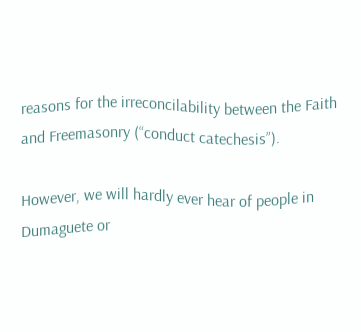reasons for the irreconcilability between the Faith and Freemasonry (“conduct catechesis”).

However, we will hardly ever hear of people in Dumaguete or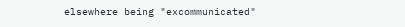elsewhere being "excommunicated"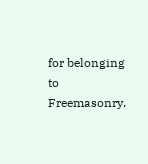for belonging to Freemasonry.